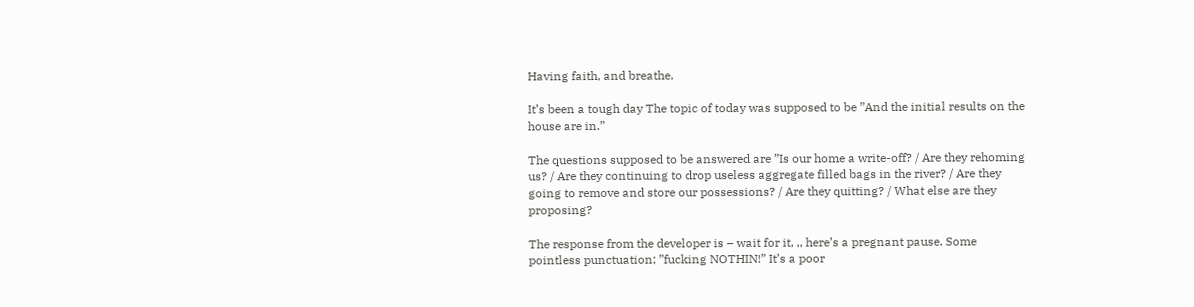Having faith, and breathe.

It’s been a tough day The topic of today was supposed to be ”And the initial results on the house are in.”

The questions supposed to be answered are ”Is our home a write-off? / Are they rehoming us? / Are they continuing to drop useless aggregate filled bags in the river? / Are they going to remove and store our possessions? / Are they quitting? / What else are they proposing?

The response from the developer is – wait for it, ,, here’s a pregnant pause. Some pointless punctuation; ”fucking NOTHIN!” It’s a poor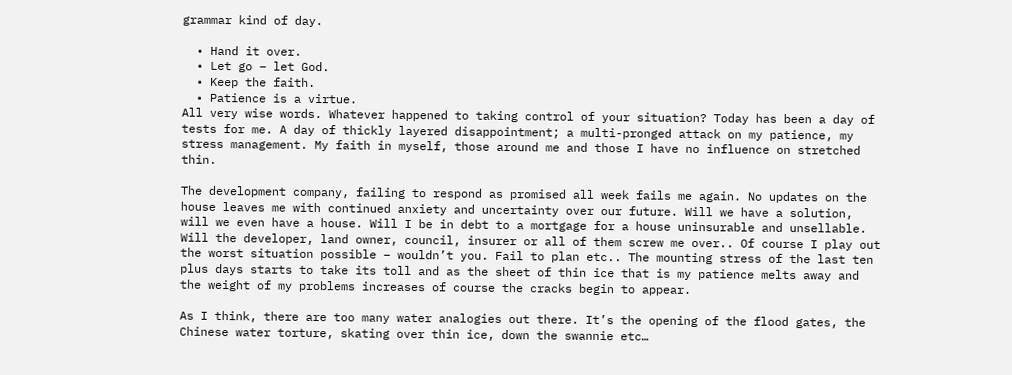grammar kind of day.

  • Hand it over.
  • Let go – let God.
  • Keep the faith.
  • Patience is a virtue.
All very wise words. Whatever happened to taking control of your situation? Today has been a day of tests for me. A day of thickly layered disappointment; a multi-pronged attack on my patience, my stress management. My faith in myself, those around me and those I have no influence on stretched thin.

The development company, failing to respond as promised all week fails me again. No updates on the house leaves me with continued anxiety and uncertainty over our future. Will we have a solution, will we even have a house. Will I be in debt to a mortgage for a house uninsurable and unsellable. Will the developer, land owner, council, insurer or all of them screw me over.. Of course I play out the worst situation possible – wouldn’t you. Fail to plan etc.. The mounting stress of the last ten plus days starts to take its toll and as the sheet of thin ice that is my patience melts away and the weight of my problems increases of course the cracks begin to appear.

As I think, there are too many water analogies out there. It’s the opening of the flood gates, the Chinese water torture, skating over thin ice, down the swannie etc…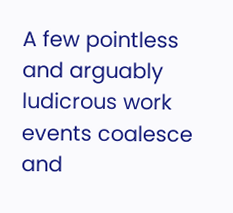A few pointless and arguably ludicrous work events coalesce and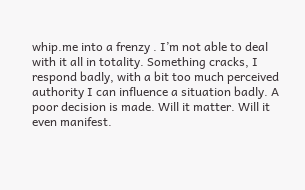whip.me into a frenzy . I’m not able to deal with it all in totality. Something cracks, I respond badly, with a bit too much perceived authority I can influence a situation badly. A poor decision is made. Will it matter. Will it even manifest.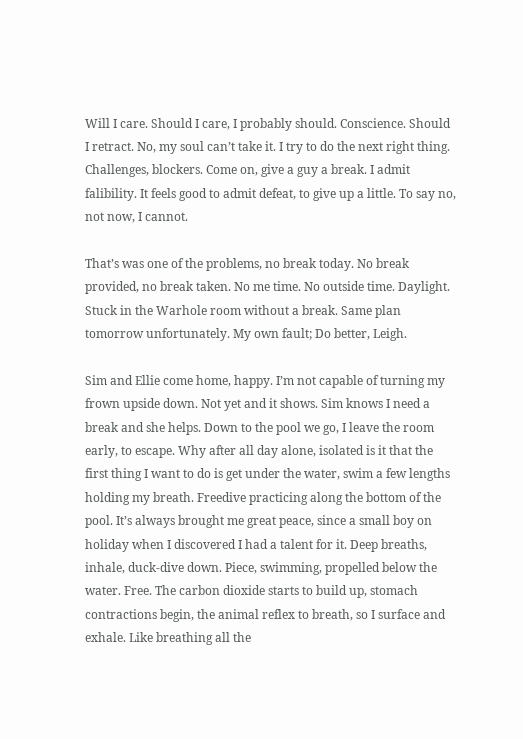Will I care. Should I care, I probably should. Conscience. Should I retract. No, my soul can’t take it. I try to do the next right thing. Challenges, blockers. Come on, give a guy a break. I admit falibility. It feels good to admit defeat, to give up a little. To say no, not now, I cannot.

That’s was one of the problems, no break today. No break provided, no break taken. No me time. No outside time. Daylight. Stuck in the Warhole room without a break. Same plan tomorrow unfortunately. My own fault; Do better, Leigh.

Sim and Ellie come home, happy. I’m not capable of turning my frown upside down. Not yet and it shows. Sim knows I need a break and she helps. Down to the pool we go, I leave the room early, to escape. Why after all day alone, isolated is it that the first thing I want to do is get under the water, swim a few lengths holding my breath. Freedive practicing along the bottom of the pool. It’s always brought me great peace, since a small boy on holiday when I discovered I had a talent for it. Deep breaths, inhale, duck-dive down. Piece, swimming, propelled below the water. Free. The carbon dioxide starts to build up, stomach contractions begin, the animal reflex to breath, so I surface and exhale. Like breathing all the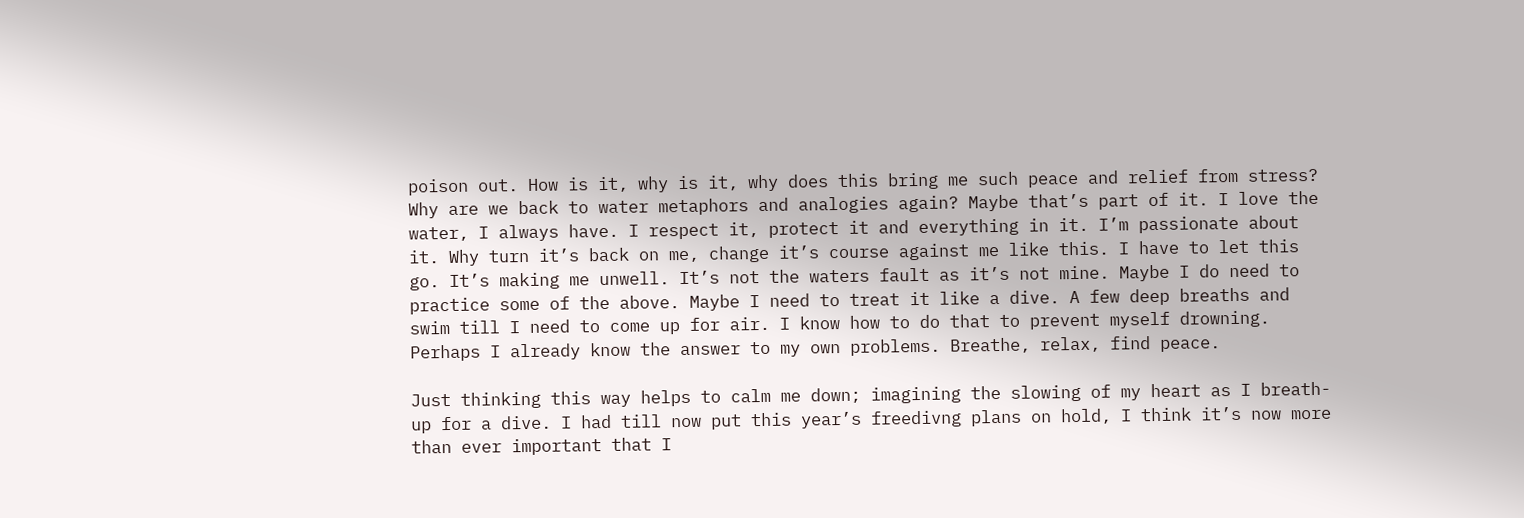poison out. How is it, why is it, why does this bring me such peace and relief from stress? Why are we back to water metaphors and analogies again? Maybe that’s part of it. I love the water, I always have. I respect it, protect it and everything in it. I’m passionate about it. Why turn it’s back on me, change it’s course against me like this. I have to let this go. It’s making me unwell. It’s not the waters fault as it’s not mine. Maybe I do need to practice some of the above. Maybe I need to treat it like a dive. A few deep breaths and swim till I need to come up for air. I know how to do that to prevent myself drowning. Perhaps I already know the answer to my own problems. Breathe, relax, find peace.

Just thinking this way helps to calm me down; imagining the slowing of my heart as I breath-up for a dive. I had till now put this year’s freedivng plans on hold, I think it’s now more than ever important that I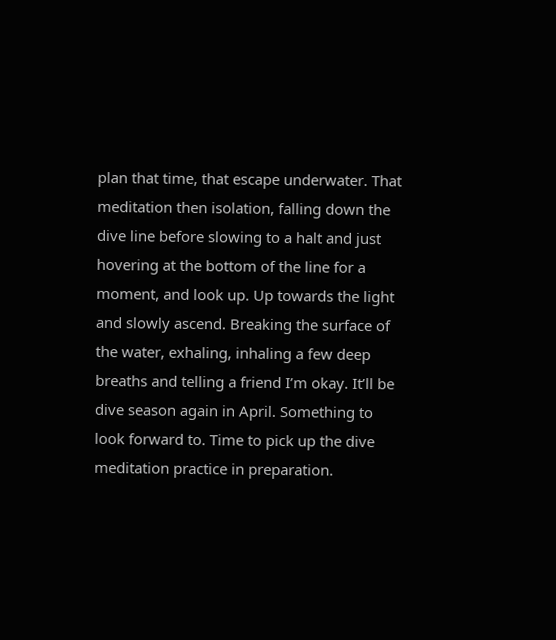plan that time, that escape underwater. That meditation then isolation, falling down the dive line before slowing to a halt and just hovering at the bottom of the line for a moment, and look up. Up towards the light and slowly ascend. Breaking the surface of the water, exhaling, inhaling a few deep breaths and telling a friend I’m okay. It’ll be dive season again in April. Something to look forward to. Time to pick up the dive meditation practice in preparation.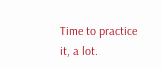Time to practice it, a lot.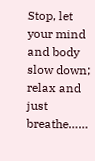Stop, let your mind and body slow down; relax and just breathe……